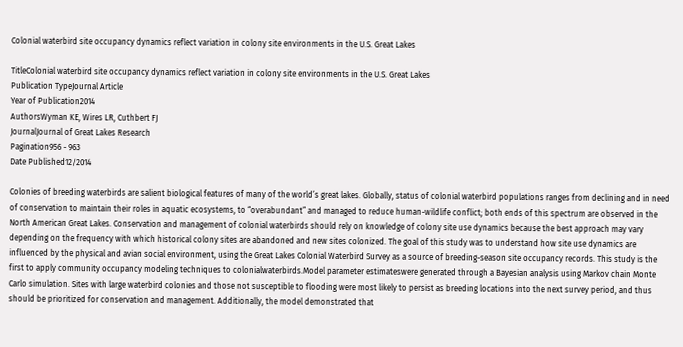Colonial waterbird site occupancy dynamics reflect variation in colony site environments in the U.S. Great Lakes

TitleColonial waterbird site occupancy dynamics reflect variation in colony site environments in the U.S. Great Lakes
Publication TypeJournal Article
Year of Publication2014
AuthorsWyman KE, Wires LR, Cuthbert FJ
JournalJournal of Great Lakes Research
Pagination956 - 963
Date Published12/2014

Colonies of breeding waterbirds are salient biological features of many of the world’s great lakes. Globally, status of colonial waterbird populations ranges from declining and in need of conservation to maintain their roles in aquatic ecosystems, to “overabundant” and managed to reduce human-wildlife conflict; both ends of this spectrum are observed in the North American Great Lakes. Conservation and management of colonial waterbirds should rely on knowledge of colony site use dynamics because the best approach may vary depending on the frequency with which historical colony sites are abandoned and new sites colonized. The goal of this study was to understand how site use dynamics are influenced by the physical and avian social environment, using the Great Lakes Colonial Waterbird Survey as a source of breeding-season site occupancy records. This study is the first to apply community occupancy modeling techniques to colonialwaterbirds.Model parameter estimateswere generated through a Bayesian analysis using Markov chain Monte Carlo simulation. Sites with large waterbird colonies and those not susceptible to flooding were most likely to persist as breeding locations into the next survey period, and thus should be prioritized for conservation and management. Additionally, the model demonstrated that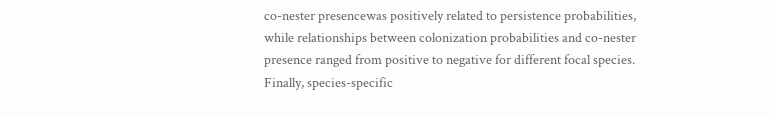co-nester presencewas positively related to persistence probabilities, while relationships between colonization probabilities and co-nester presence ranged from positive to negative for different focal species. Finally, species-specific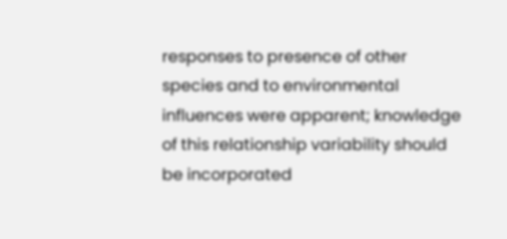responses to presence of other species and to environmental influences were apparent; knowledge of this relationship variability should be incorporated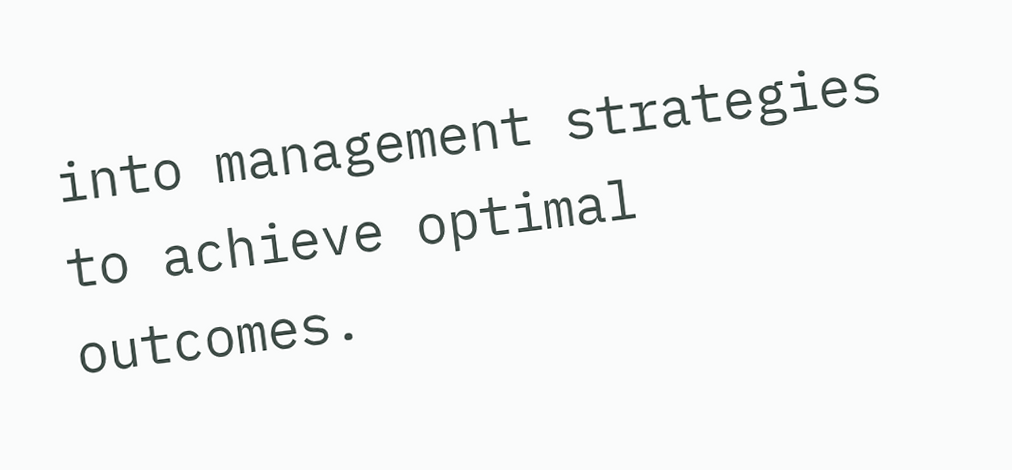into management strategies to achieve optimal outcomes.